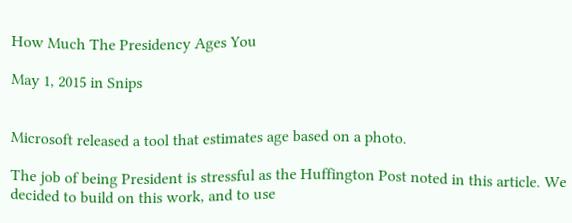How Much The Presidency Ages You

May 1, 2015 in Snips


Microsoft released a tool that estimates age based on a photo.

The job of being President is stressful as the Huffington Post noted in this article. We decided to build on this work, and to use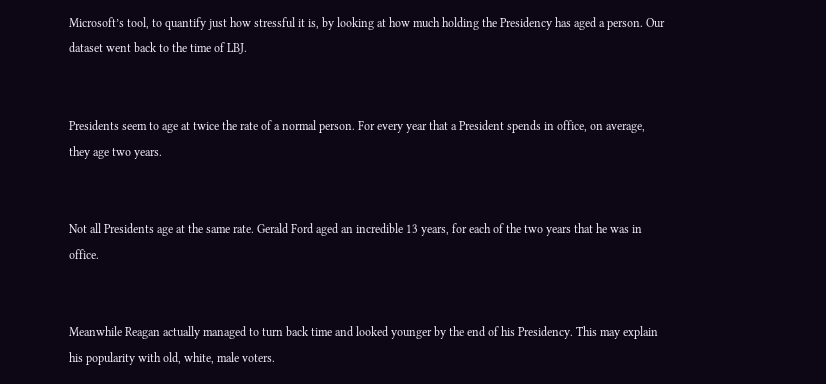Microsoft’s tool, to quantify just how stressful it is, by looking at how much holding the Presidency has aged a person. Our dataset went back to the time of LBJ.


Presidents seem to age at twice the rate of a normal person. For every year that a President spends in office, on average, they age two years.


Not all Presidents age at the same rate. Gerald Ford aged an incredible 13 years, for each of the two years that he was in office.


Meanwhile Reagan actually managed to turn back time and looked younger by the end of his Presidency. This may explain his popularity with old, white, male voters.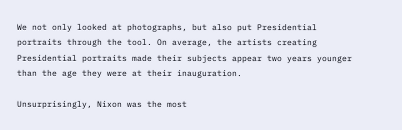We not only looked at photographs, but also put Presidential portraits through the tool. On average, the artists creating Presidential portraits made their subjects appear two years younger than the age they were at their inauguration.

Unsurprisingly, Nixon was the most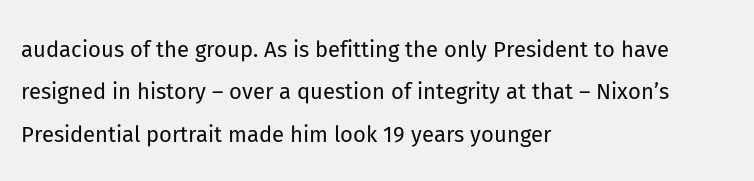audacious of the group. As is befitting the only President to have resigned in history – over a question of integrity at that – Nixon’s Presidential portrait made him look 19 years younger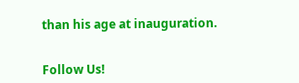than his age at inauguration.


Follow Us!